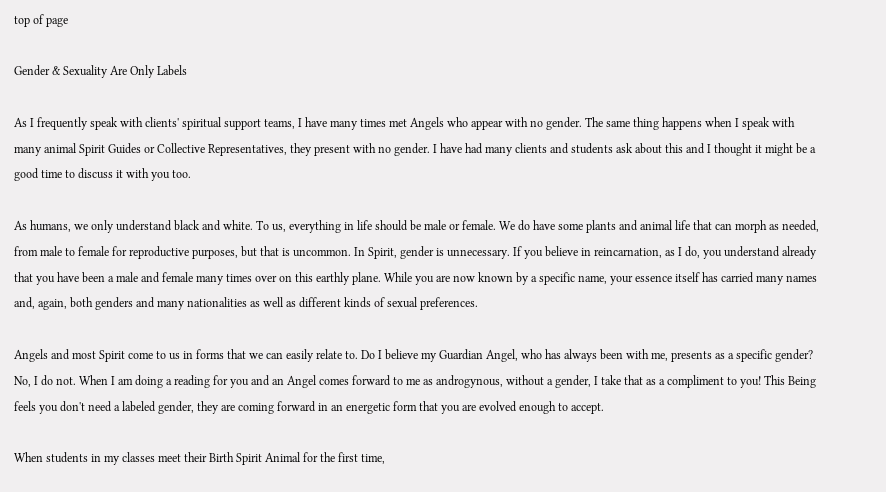top of page

Gender & Sexuality Are Only Labels

As I frequently speak with clients' spiritual support teams, I have many times met Angels who appear with no gender. The same thing happens when I speak with many animal Spirit Guides or Collective Representatives, they present with no gender. I have had many clients and students ask about this and I thought it might be a good time to discuss it with you too.

As humans, we only understand black and white. To us, everything in life should be male or female. We do have some plants and animal life that can morph as needed, from male to female for reproductive purposes, but that is uncommon. In Spirit, gender is unnecessary. If you believe in reincarnation, as I do, you understand already that you have been a male and female many times over on this earthly plane. While you are now known by a specific name, your essence itself has carried many names and, again, both genders and many nationalities as well as different kinds of sexual preferences.

Angels and most Spirit come to us in forms that we can easily relate to. Do I believe my Guardian Angel, who has always been with me, presents as a specific gender? No, I do not. When I am doing a reading for you and an Angel comes forward to me as androgynous, without a gender, I take that as a compliment to you! This Being feels you don't need a labeled gender, they are coming forward in an energetic form that you are evolved enough to accept.

When students in my classes meet their Birth Spirit Animal for the first time,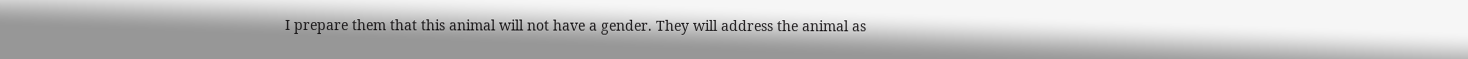I prepare them that this animal will not have a gender. They will address the animal as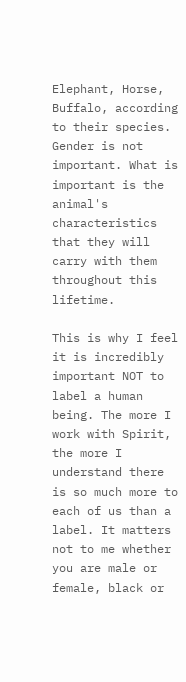Elephant, Horse, Buffalo, according to their species. Gender is not important. What is important is the animal's characteristics that they will carry with them throughout this lifetime.

This is why I feel it is incredibly important NOT to label a human being. The more I work with Spirit, the more I understand there is so much more to each of us than a label. It matters not to me whether you are male or female, black or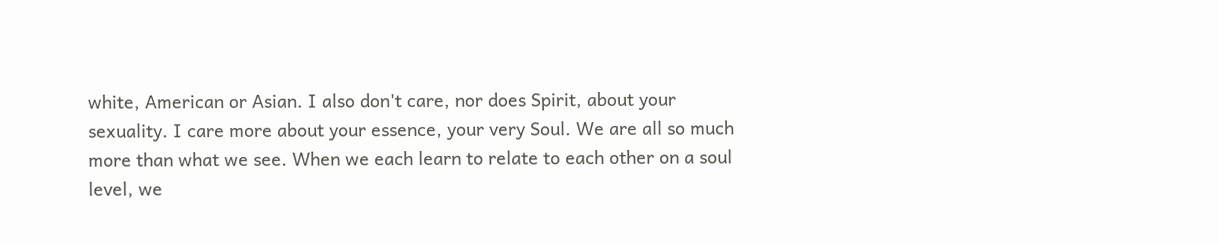white, American or Asian. I also don't care, nor does Spirit, about your sexuality. I care more about your essence, your very Soul. We are all so much more than what we see. When we each learn to relate to each other on a soul level, we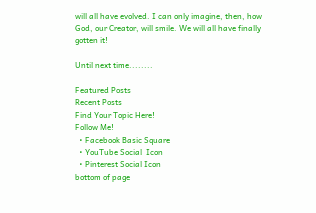will all have evolved. I can only imagine, then, how God, our Creator, will smile. We will all have finally gotten it!

Until next time........

Featured Posts
Recent Posts
Find Your Topic Here!
Follow Me!
  • Facebook Basic Square
  • YouTube Social  Icon
  • Pinterest Social Icon
bottom of page